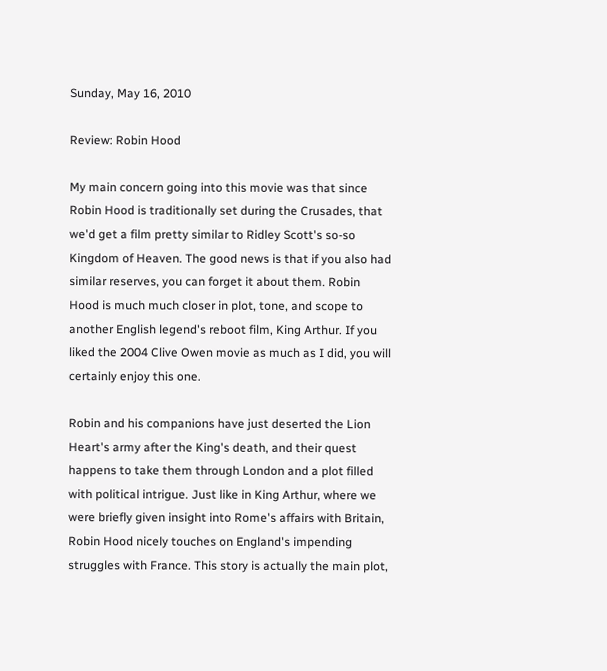Sunday, May 16, 2010

Review: Robin Hood

My main concern going into this movie was that since Robin Hood is traditionally set during the Crusades, that we'd get a film pretty similar to Ridley Scott's so-so Kingdom of Heaven. The good news is that if you also had similar reserves, you can forget it about them. Robin Hood is much much closer in plot, tone, and scope to another English legend's reboot film, King Arthur. If you liked the 2004 Clive Owen movie as much as I did, you will certainly enjoy this one.

Robin and his companions have just deserted the Lion Heart's army after the King's death, and their quest happens to take them through London and a plot filled with political intrigue. Just like in King Arthur, where we were briefly given insight into Rome's affairs with Britain, Robin Hood nicely touches on England's impending struggles with France. This story is actually the main plot,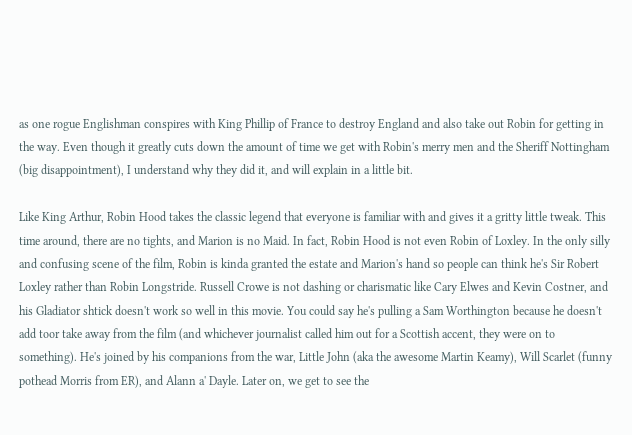as one rogue Englishman conspires with King Phillip of France to destroy England and also take out Robin for getting in the way. Even though it greatly cuts down the amount of time we get with Robin's merry men and the Sheriff Nottingham (big disappointment), I understand why they did it, and will explain in a little bit.

Like King Arthur, Robin Hood takes the classic legend that everyone is familiar with and gives it a gritty little tweak. This time around, there are no tights, and Marion is no Maid. In fact, Robin Hood is not even Robin of Loxley. In the only silly and confusing scene of the film, Robin is kinda granted the estate and Marion's hand so people can think he's Sir Robert Loxley rather than Robin Longstride. Russell Crowe is not dashing or charismatic like Cary Elwes and Kevin Costner, and his Gladiator shtick doesn't work so well in this movie. You could say he's pulling a Sam Worthington because he doesn't add toor take away from the film (and whichever journalist called him out for a Scottish accent, they were on to something). He's joined by his companions from the war, Little John (aka the awesome Martin Keamy), Will Scarlet (funny pothead Morris from ER), and Alann a' Dayle. Later on, we get to see the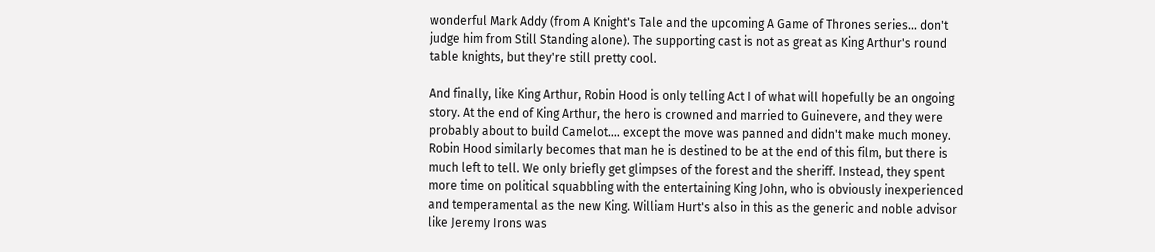wonderful Mark Addy (from A Knight's Tale and the upcoming A Game of Thrones series... don't judge him from Still Standing alone). The supporting cast is not as great as King Arthur's round table knights, but they're still pretty cool.

And finally, like King Arthur, Robin Hood is only telling Act I of what will hopefully be an ongoing story. At the end of King Arthur, the hero is crowned and married to Guinevere, and they were probably about to build Camelot.... except the move was panned and didn't make much money. Robin Hood similarly becomes that man he is destined to be at the end of this film, but there is much left to tell. We only briefly get glimpses of the forest and the sheriff. Instead, they spent more time on political squabbling with the entertaining King John, who is obviously inexperienced and temperamental as the new King. William Hurt's also in this as the generic and noble advisor like Jeremy Irons was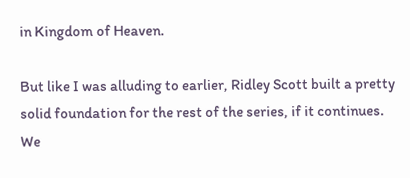in Kingdom of Heaven.

But like I was alluding to earlier, Ridley Scott built a pretty solid foundation for the rest of the series, if it continues. We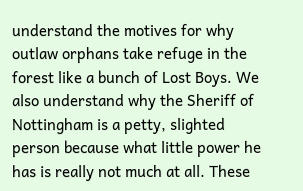understand the motives for why outlaw orphans take refuge in the forest like a bunch of Lost Boys. We also understand why the Sheriff of Nottingham is a petty, slighted person because what little power he has is really not much at all. These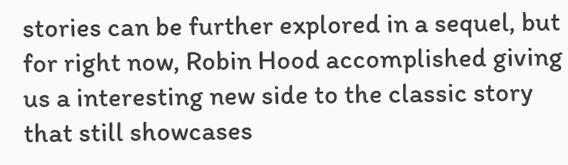stories can be further explored in a sequel, but for right now, Robin Hood accomplished giving us a interesting new side to the classic story that still showcases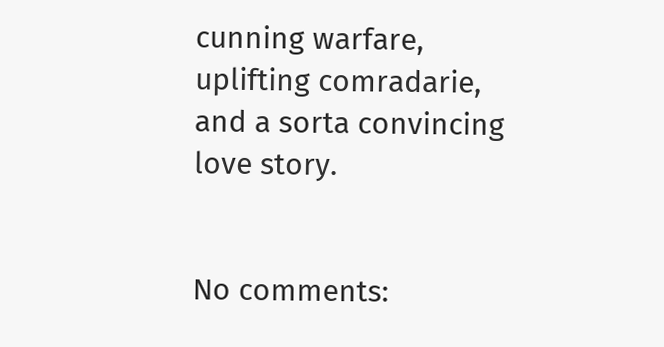cunning warfare, uplifting comradarie, and a sorta convincing love story.


No comments: